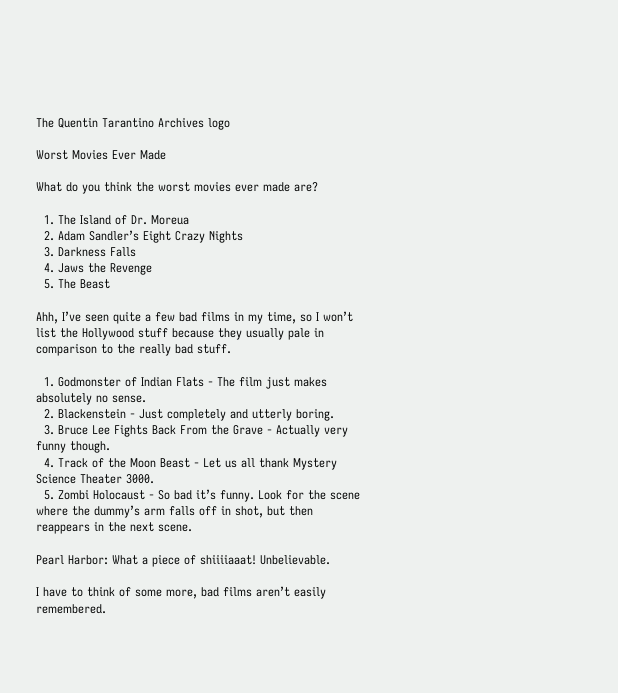The Quentin Tarantino Archives logo

Worst Movies Ever Made

What do you think the worst movies ever made are?

  1. The Island of Dr. Moreua
  2. Adam Sandler’s Eight Crazy Nights
  3. Darkness Falls
  4. Jaws the Revenge
  5. The Beast

Ahh, I’ve seen quite a few bad films in my time, so I won’t list the Hollywood stuff because they usually pale in comparison to the really bad stuff.

  1. Godmonster of Indian Flats - The film just makes absolutely no sense.
  2. Blackenstein - Just completely and utterly boring.
  3. Bruce Lee Fights Back From the Grave - Actually very funny though.
  4. Track of the Moon Beast - Let us all thank Mystery Science Theater 3000.
  5. Zombi Holocaust - So bad it’s funny. Look for the scene where the dummy’s arm falls off in shot, but then reappears in the next scene.

Pearl Harbor: What a piece of shiiiiaaat! Unbelievable.

I have to think of some more, bad films aren’t easily remembered.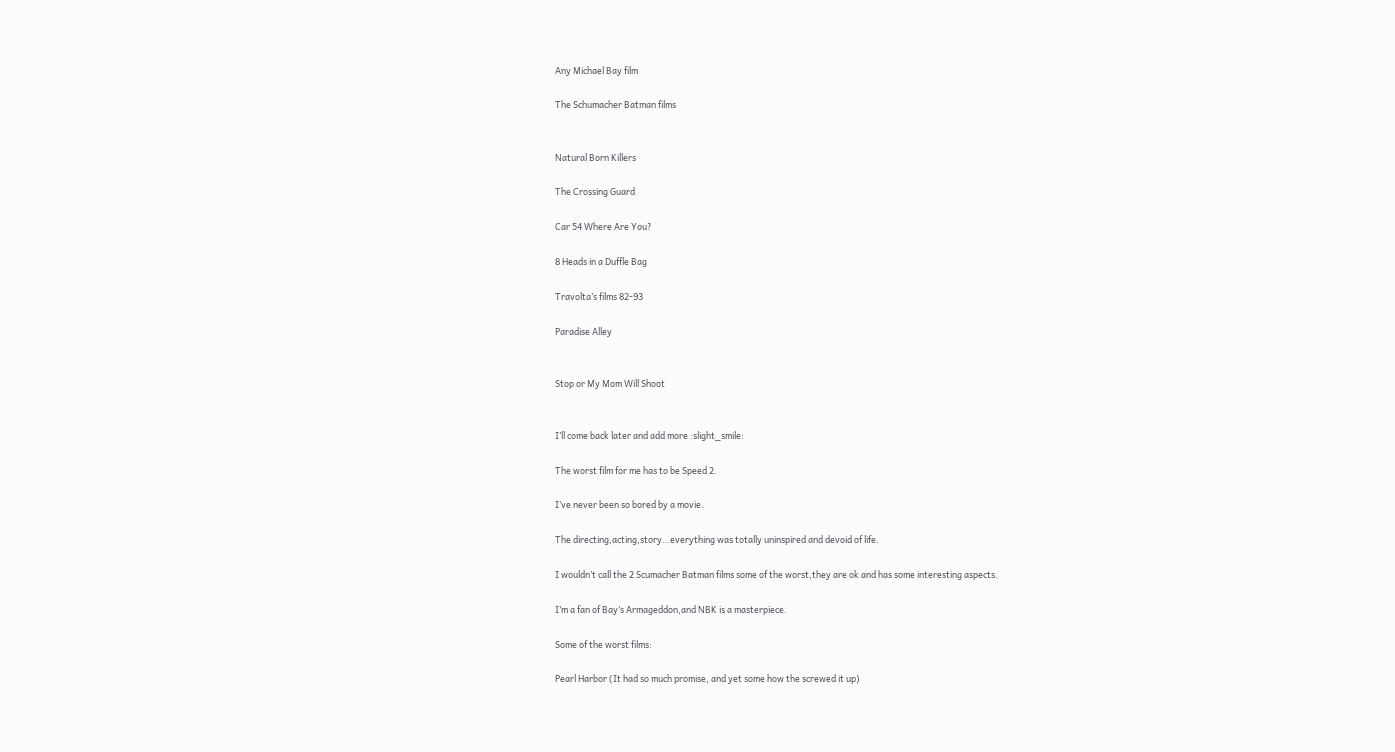Any Michael Bay film

The Schumacher Batman films


Natural Born Killers

The Crossing Guard

Car 54 Where Are You?

8 Heads in a Duffle Bag

Travolta’s films 82-93

Paradise Alley


Stop or My Mom Will Shoot


I’ll come back later and add more :slight_smile:

The worst film for me has to be Speed 2.

I’ve never been so bored by a movie.

The directing,acting,story…everything was totally uninspired and devoid of life.

I wouldn’t call the 2 Scumacher Batman films some of the worst,they are ok and has some interesting aspects.

I’m a fan of Bay’s Armageddon,and NBK is a masterpiece.

Some of the worst films:

Pearl Harbor (It had so much promise, and yet some how the screwed it up)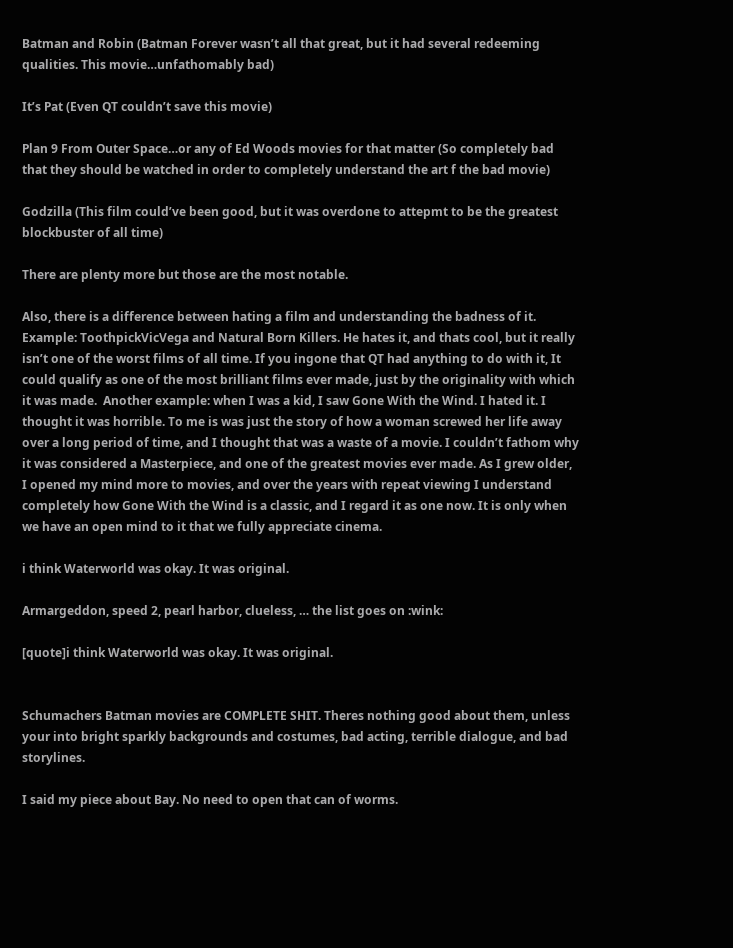Batman and Robin (Batman Forever wasn’t all that great, but it had several redeeming qualities. This movie…unfathomably bad)

It’s Pat (Even QT couldn’t save this movie)

Plan 9 From Outer Space…or any of Ed Woods movies for that matter (So completely bad that they should be watched in order to completely understand the art f the bad movie)

Godzilla (This film could’ve been good, but it was overdone to attepmt to be the greatest blockbuster of all time)

There are plenty more but those are the most notable.

Also, there is a difference between hating a film and understanding the badness of it. Example: ToothpickVicVega and Natural Born Killers. He hates it, and thats cool, but it really isn’t one of the worst films of all time. If you ingone that QT had anything to do with it, It could qualify as one of the most brilliant films ever made, just by the originality with which it was made.  Another example: when I was a kid, I saw Gone With the Wind. I hated it. I thought it was horrible. To me is was just the story of how a woman screwed her life away over a long period of time, and I thought that was a waste of a movie. I couldn’t fathom why it was considered a Masterpiece, and one of the greatest movies ever made. As I grew older, I opened my mind more to movies, and over the years with repeat viewing I understand completely how Gone With the Wind is a classic, and I regard it as one now. It is only when we have an open mind to it that we fully appreciate cinema.

i think Waterworld was okay. It was original.

Armargeddon, speed 2, pearl harbor, clueless, … the list goes on :wink:

[quote]i think Waterworld was okay. It was original.


Schumachers Batman movies are COMPLETE SHIT. Theres nothing good about them, unless your into bright sparkly backgrounds and costumes, bad acting, terrible dialogue, and bad storylines.

I said my piece about Bay. No need to open that can of worms.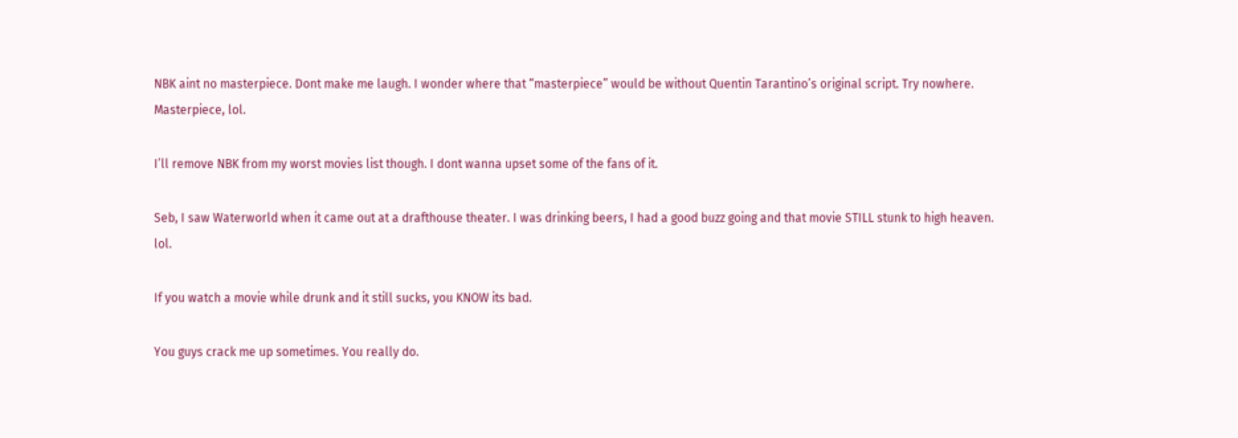NBK aint no masterpiece. Dont make me laugh. I wonder where that “masterpiece” would be without Quentin Tarantino’s original script. Try nowhere. Masterpiece, lol.

I’ll remove NBK from my worst movies list though. I dont wanna upset some of the fans of it.

Seb, I saw Waterworld when it came out at a drafthouse theater. I was drinking beers, I had a good buzz going and that movie STILL stunk to high heaven. lol.

If you watch a movie while drunk and it still sucks, you KNOW its bad.

You guys crack me up sometimes. You really do.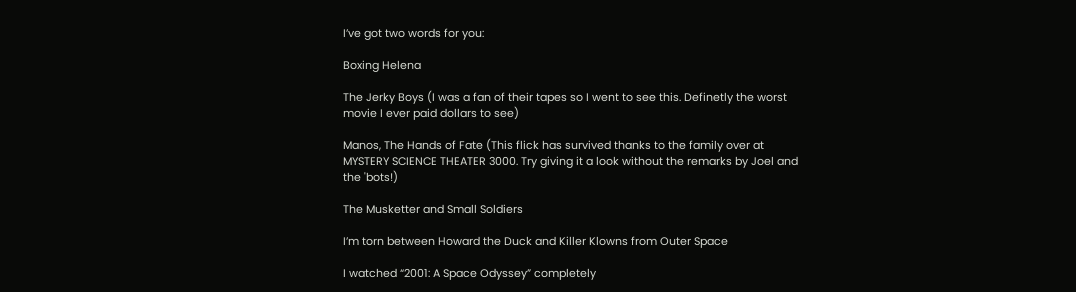I’ve got two words for you:

Boxing Helena

The Jerky Boys (I was a fan of their tapes so I went to see this. Definetly the worst movie I ever paid dollars to see)

Manos, The Hands of Fate (This flick has survived thanks to the family over at MYSTERY SCIENCE THEATER 3000. Try giving it a look without the remarks by Joel and the 'bots!)

The Musketter and Small Soldiers

I’m torn between Howard the Duck and Killer Klowns from Outer Space

I watched “2001: A Space Odyssey” completely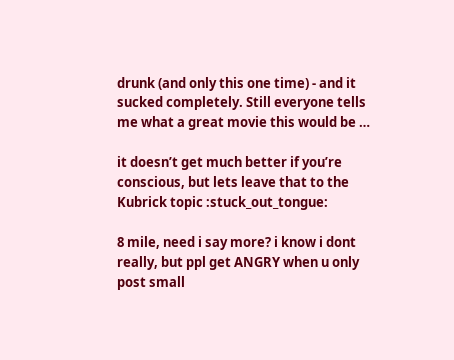drunk (and only this one time) - and it sucked completely. Still everyone tells me what a great movie this would be …

it doesn’t get much better if you’re conscious, but lets leave that to the Kubrick topic :stuck_out_tongue:

8 mile, need i say more? i know i dont really, but ppl get ANGRY when u only post small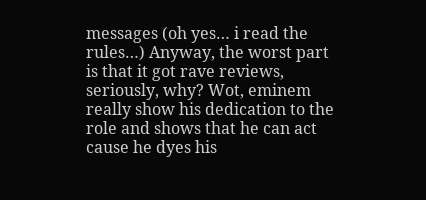messages (oh yes… i read the rules…) Anyway, the worst part is that it got rave reviews, seriously, why? Wot, eminem really show his dedication to the role and shows that he can act cause he dyes his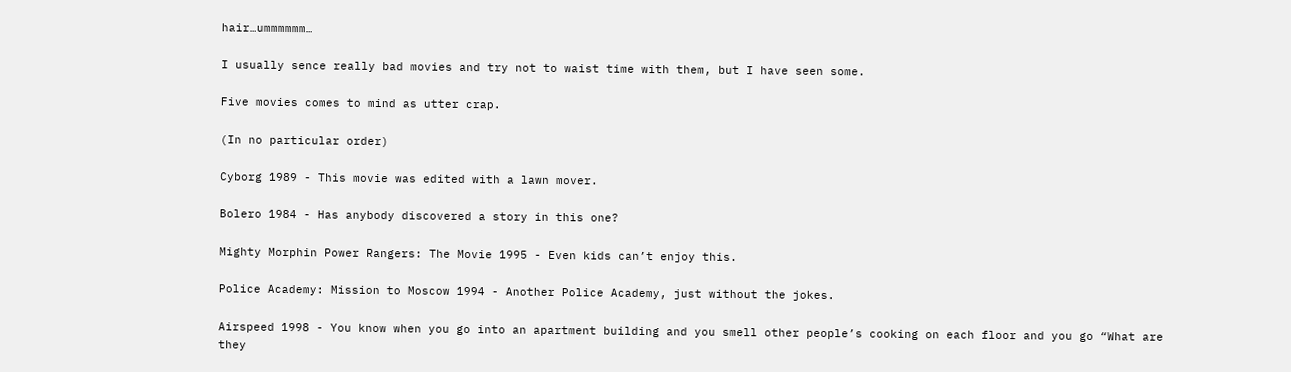hair…ummmmmm…

I usually sence really bad movies and try not to waist time with them, but I have seen some.

Five movies comes to mind as utter crap.

(In no particular order)

Cyborg 1989 - This movie was edited with a lawn mover.

Bolero 1984 - Has anybody discovered a story in this one?

Mighty Morphin Power Rangers: The Movie 1995 - Even kids can’t enjoy this.

Police Academy: Mission to Moscow 1994 - Another Police Academy, just without the jokes.

Airspeed 1998 - You know when you go into an apartment building and you smell other people’s cooking on each floor and you go “What are they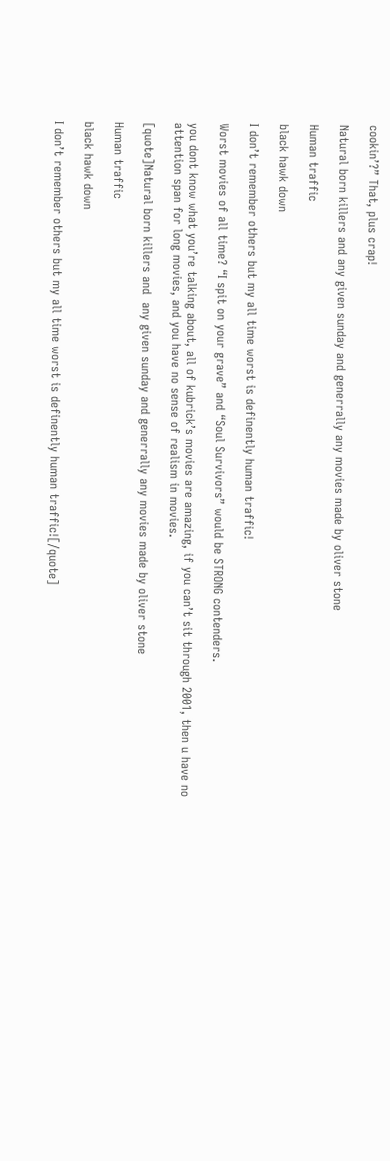cookin’?” That, plus crap!

Natural born killers and any given sunday and generrally any movies made by oliver stone

Human traffic

black hawk down

I don’t remember others but my all time worst is definently human traffic!

Worst movies of all time? “I spit on your grave” and “Soul Survivors” would be STRONG contenders.

you dont know what you’re talking about, all of kubrick’s movies are amazing, if you can’t sit through 2001, then u have no attention span for long movies, and you have no sense of realism in movies.

[quote]Natural born killers and  any given sunday and generrally any movies made by oliver stone

Human traffic

black hawk down

I don’t remember others but my all time worst is definently human traffic![/quote]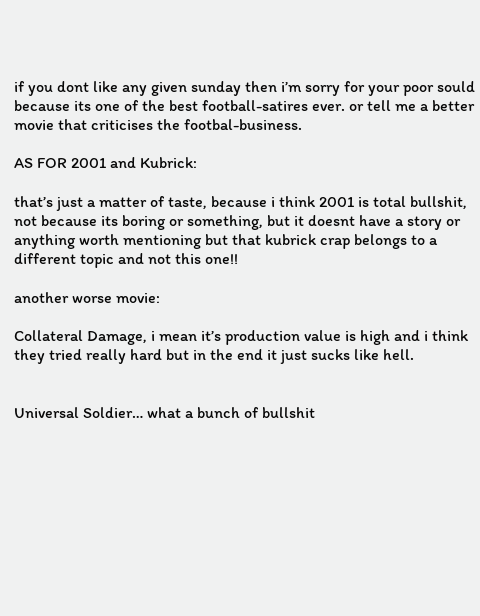if you dont like any given sunday then i’m sorry for your poor sould because its one of the best football-satires ever. or tell me a better movie that criticises the footbal-business.

AS FOR 2001 and Kubrick:

that’s just a matter of taste, because i think 2001 is total bullshit, not because its boring or something, but it doesnt have a story or anything worth mentioning but that kubrick crap belongs to a different topic and not this one!!

another worse movie:

Collateral Damage, i mean it’s production value is high and i think they tried really hard but in the end it just sucks like hell.


Universal Soldier… what a bunch of bullshit